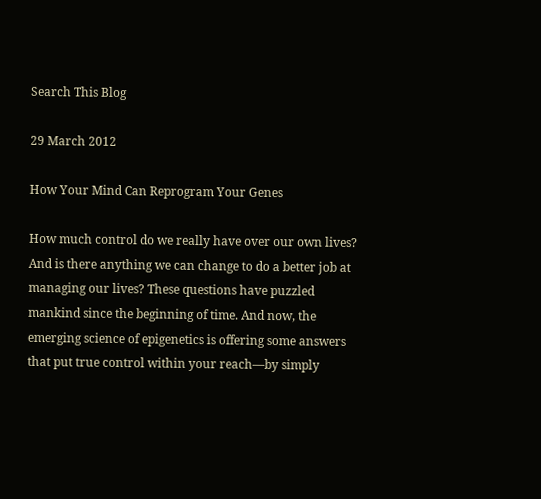Search This Blog

29 March 2012

How Your Mind Can Reprogram Your Genes

How much control do we really have over our own lives? And is there anything we can change to do a better job at managing our lives? These questions have puzzled mankind since the beginning of time. And now, the emerging science of epigenetics is offering some answers that put true control within your reach—by simply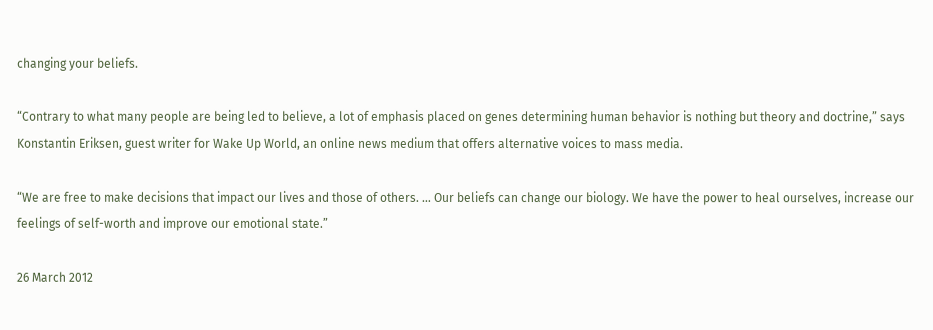changing your beliefs.

“Contrary to what many people are being led to believe, a lot of emphasis placed on genes determining human behavior is nothing but theory and doctrine,” says Konstantin Eriksen, guest writer for Wake Up World, an online news medium that offers alternative voices to mass media.

“We are free to make decisions that impact our lives and those of others. … Our beliefs can change our biology. We have the power to heal ourselves, increase our feelings of self-worth and improve our emotional state.”

26 March 2012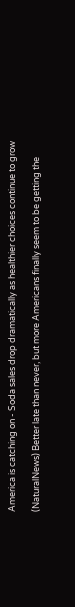America is catching on - Soda sales drop dramatically as healthier choices continue to grow

(NaturalNews) Better late than never, but more Americans finally seem to be getting the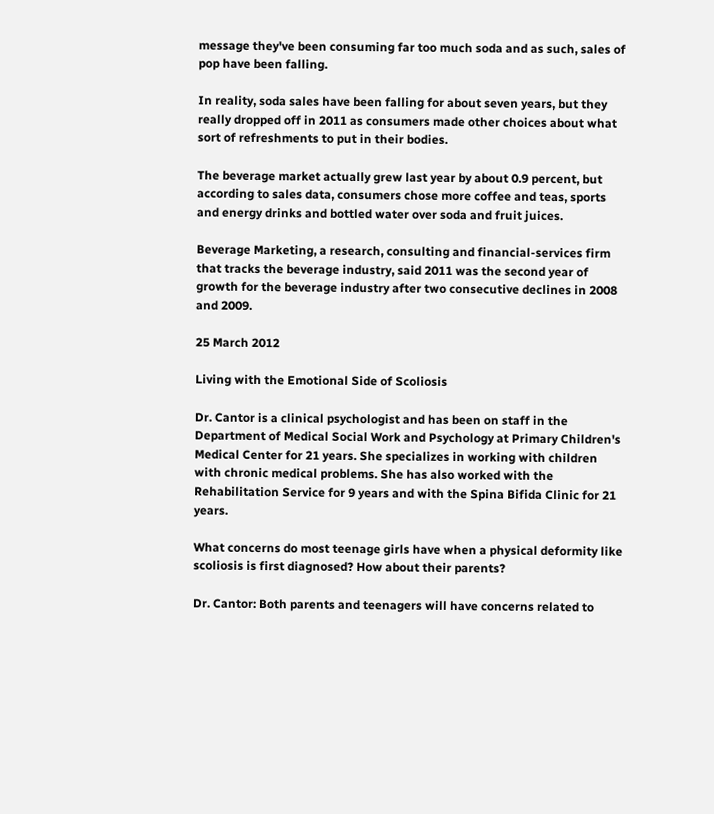message they've been consuming far too much soda and as such, sales of pop have been falling.

In reality, soda sales have been falling for about seven years, but they really dropped off in 2011 as consumers made other choices about what sort of refreshments to put in their bodies.

The beverage market actually grew last year by about 0.9 percent, but according to sales data, consumers chose more coffee and teas, sports and energy drinks and bottled water over soda and fruit juices.

Beverage Marketing, a research, consulting and financial-services firm that tracks the beverage industry, said 2011 was the second year of growth for the beverage industry after two consecutive declines in 2008 and 2009.

25 March 2012

Living with the Emotional Side of Scoliosis

Dr. Cantor is a clinical psychologist and has been on staff in the Department of Medical Social Work and Psychology at Primary Children's Medical Center for 21 years. She specializes in working with children with chronic medical problems. She has also worked with the Rehabilitation Service for 9 years and with the Spina Bifida Clinic for 21 years.

What concerns do most teenage girls have when a physical deformity like scoliosis is first diagnosed? How about their parents?

Dr. Cantor: Both parents and teenagers will have concerns related to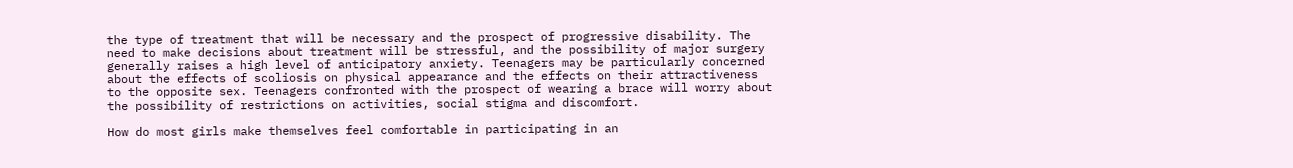the type of treatment that will be necessary and the prospect of progressive disability. The need to make decisions about treatment will be stressful, and the possibility of major surgery generally raises a high level of anticipatory anxiety. Teenagers may be particularly concerned about the effects of scoliosis on physical appearance and the effects on their attractiveness to the opposite sex. Teenagers confronted with the prospect of wearing a brace will worry about the possibility of restrictions on activities, social stigma and discomfort.

How do most girls make themselves feel comfortable in participating in an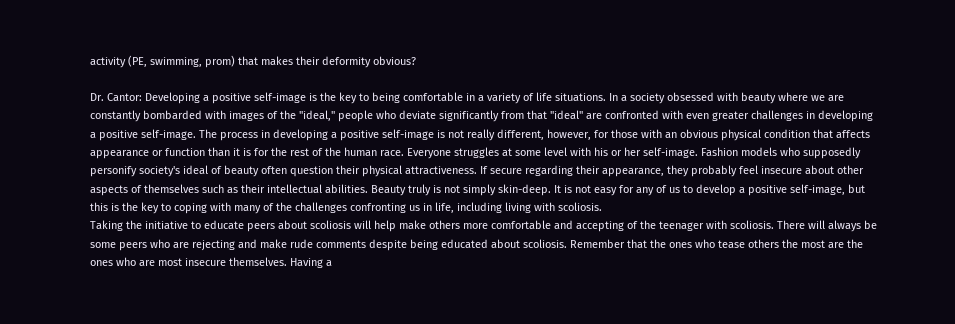activity (PE, swimming, prom) that makes their deformity obvious?

Dr. Cantor: Developing a positive self-image is the key to being comfortable in a variety of life situations. In a society obsessed with beauty where we are constantly bombarded with images of the "ideal," people who deviate significantly from that "ideal" are confronted with even greater challenges in developing a positive self-image. The process in developing a positive self-image is not really different, however, for those with an obvious physical condition that affects appearance or function than it is for the rest of the human race. Everyone struggles at some level with his or her self-image. Fashion models who supposedly personify society's ideal of beauty often question their physical attractiveness. If secure regarding their appearance, they probably feel insecure about other aspects of themselves such as their intellectual abilities. Beauty truly is not simply skin-deep. It is not easy for any of us to develop a positive self-image, but this is the key to coping with many of the challenges confronting us in life, including living with scoliosis.
Taking the initiative to educate peers about scoliosis will help make others more comfortable and accepting of the teenager with scoliosis. There will always be some peers who are rejecting and make rude comments despite being educated about scoliosis. Remember that the ones who tease others the most are the ones who are most insecure themselves. Having a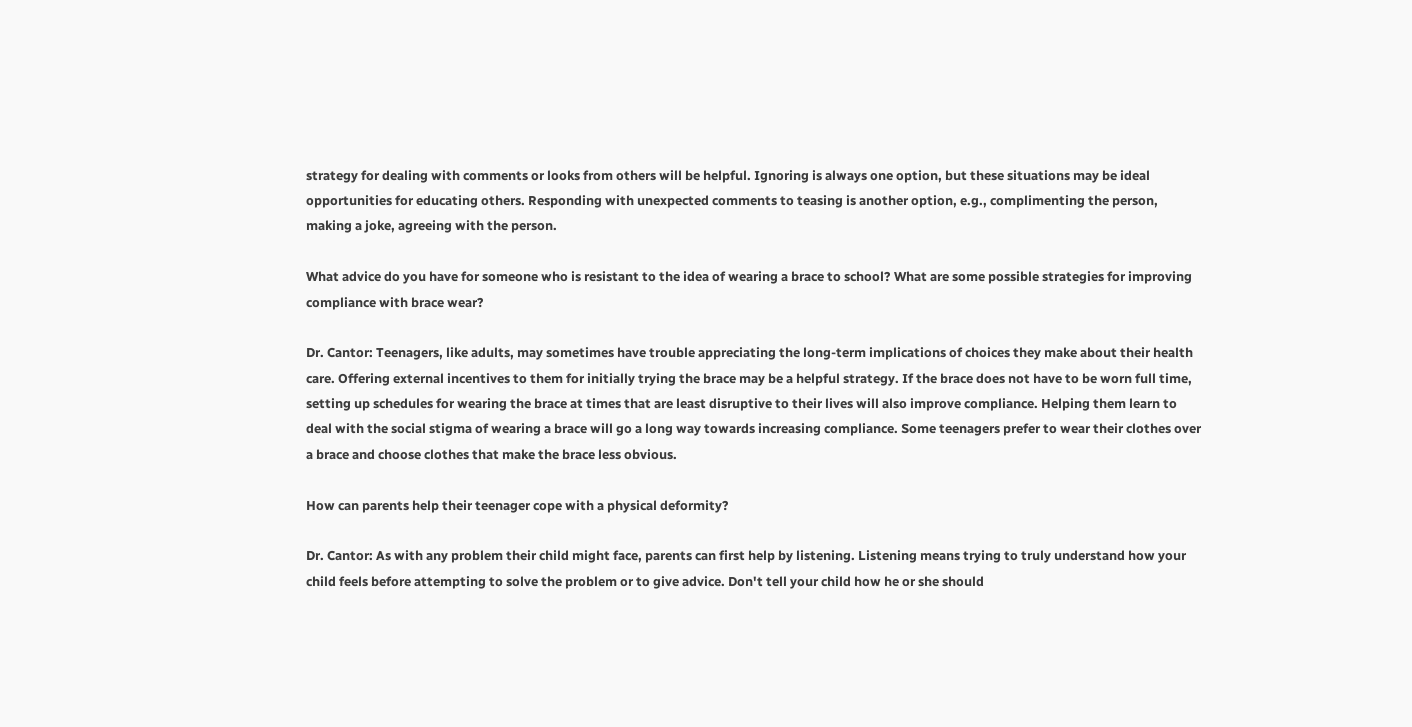strategy for dealing with comments or looks from others will be helpful. Ignoring is always one option, but these situations may be ideal opportunities for educating others. Responding with unexpected comments to teasing is another option, e.g., complimenting the person, making a joke, agreeing with the person.

What advice do you have for someone who is resistant to the idea of wearing a brace to school? What are some possible strategies for improving compliance with brace wear?

Dr. Cantor: Teenagers, like adults, may sometimes have trouble appreciating the long-term implications of choices they make about their health care. Offering external incentives to them for initially trying the brace may be a helpful strategy. If the brace does not have to be worn full time, setting up schedules for wearing the brace at times that are least disruptive to their lives will also improve compliance. Helping them learn to deal with the social stigma of wearing a brace will go a long way towards increasing compliance. Some teenagers prefer to wear their clothes over a brace and choose clothes that make the brace less obvious.

How can parents help their teenager cope with a physical deformity?

Dr. Cantor: As with any problem their child might face, parents can first help by listening. Listening means trying to truly understand how your child feels before attempting to solve the problem or to give advice. Don't tell your child how he or she should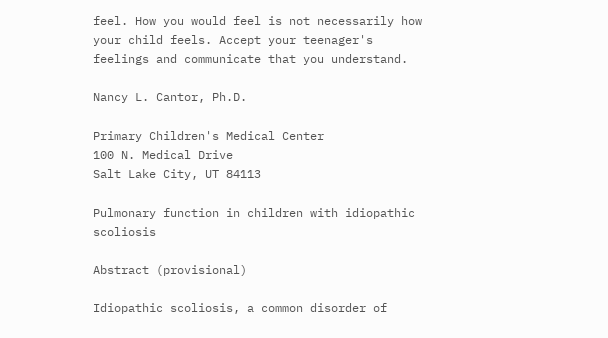feel. How you would feel is not necessarily how your child feels. Accept your teenager's feelings and communicate that you understand.

Nancy L. Cantor, Ph.D.

Primary Children's Medical Center
100 N. Medical Drive
Salt Lake City, UT 84113

Pulmonary function in children with idiopathic scoliosis

Abstract (provisional)

Idiopathic scoliosis, a common disorder of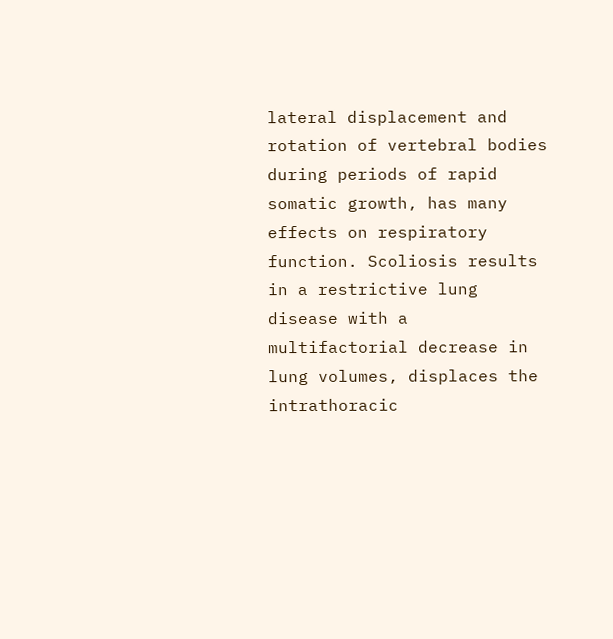lateral displacement and rotation of vertebral bodies during periods of rapid somatic growth, has many effects on respiratory function. Scoliosis results in a restrictive lung disease with a multifactorial decrease in lung volumes, displaces the intrathoracic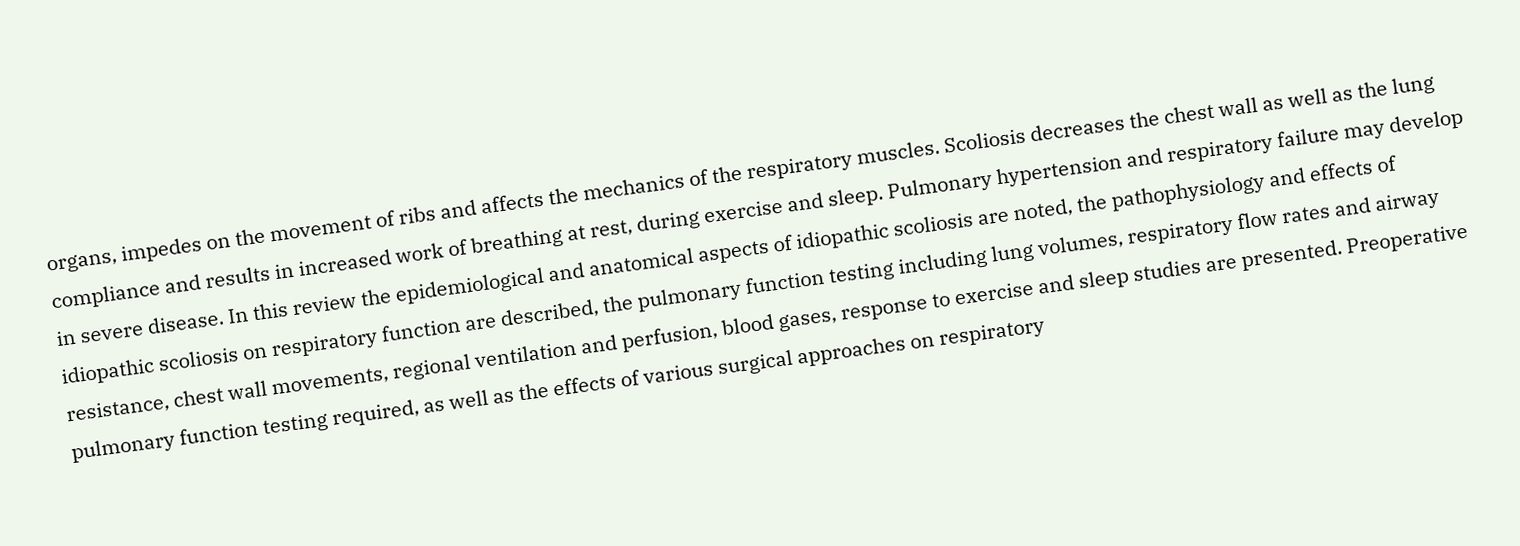organs, impedes on the movement of ribs and affects the mechanics of the respiratory muscles. Scoliosis decreases the chest wall as well as the lung compliance and results in increased work of breathing at rest, during exercise and sleep. Pulmonary hypertension and respiratory failure may develop in severe disease. In this review the epidemiological and anatomical aspects of idiopathic scoliosis are noted, the pathophysiology and effects of idiopathic scoliosis on respiratory function are described, the pulmonary function testing including lung volumes, respiratory flow rates and airway resistance, chest wall movements, regional ventilation and perfusion, blood gases, response to exercise and sleep studies are presented. Preoperative pulmonary function testing required, as well as the effects of various surgical approaches on respiratory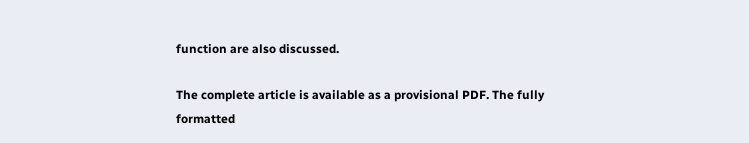function are also discussed.

The complete article is available as a provisional PDF. The fully formatted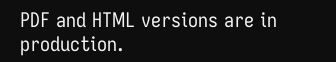PDF and HTML versions are in production.